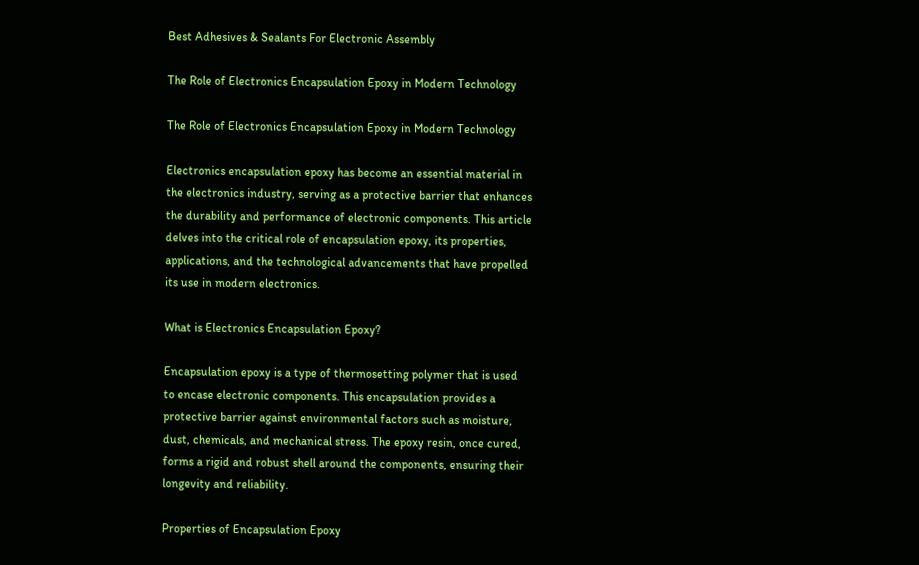Best Adhesives & Sealants For Electronic Assembly

The Role of Electronics Encapsulation Epoxy in Modern Technology

The Role of Electronics Encapsulation Epoxy in Modern Technology

Electronics encapsulation epoxy has become an essential material in the electronics industry, serving as a protective barrier that enhances the durability and performance of electronic components. This article delves into the critical role of encapsulation epoxy, its properties, applications, and the technological advancements that have propelled its use in modern electronics.

What is Electronics Encapsulation Epoxy?

Encapsulation epoxy is a type of thermosetting polymer that is used to encase electronic components. This encapsulation provides a protective barrier against environmental factors such as moisture, dust, chemicals, and mechanical stress. The epoxy resin, once cured, forms a rigid and robust shell around the components, ensuring their longevity and reliability.

Properties of Encapsulation Epoxy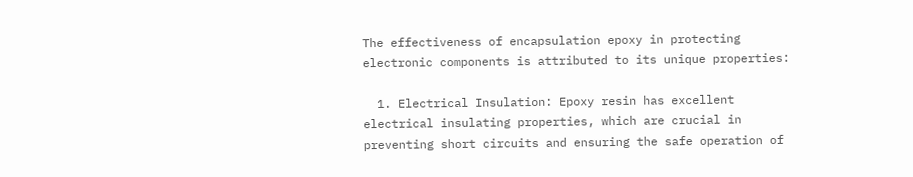The effectiveness of encapsulation epoxy in protecting electronic components is attributed to its unique properties:

  1. Electrical Insulation: Epoxy resin has excellent electrical insulating properties, which are crucial in preventing short circuits and ensuring the safe operation of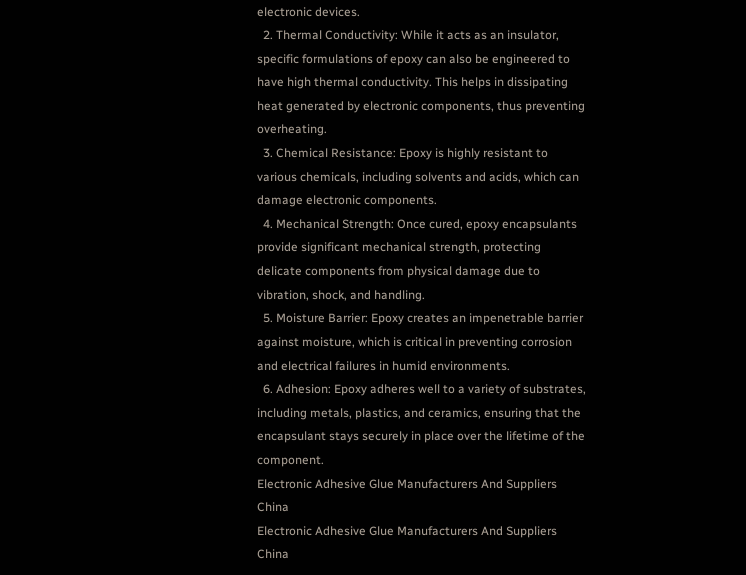electronic devices.
  2. Thermal Conductivity: While it acts as an insulator, specific formulations of epoxy can also be engineered to have high thermal conductivity. This helps in dissipating heat generated by electronic components, thus preventing overheating.
  3. Chemical Resistance: Epoxy is highly resistant to various chemicals, including solvents and acids, which can damage electronic components.
  4. Mechanical Strength: Once cured, epoxy encapsulants provide significant mechanical strength, protecting delicate components from physical damage due to vibration, shock, and handling.
  5. Moisture Barrier: Epoxy creates an impenetrable barrier against moisture, which is critical in preventing corrosion and electrical failures in humid environments.
  6. Adhesion: Epoxy adheres well to a variety of substrates, including metals, plastics, and ceramics, ensuring that the encapsulant stays securely in place over the lifetime of the component.
Electronic Adhesive Glue Manufacturers And Suppliers China
Electronic Adhesive Glue Manufacturers And Suppliers China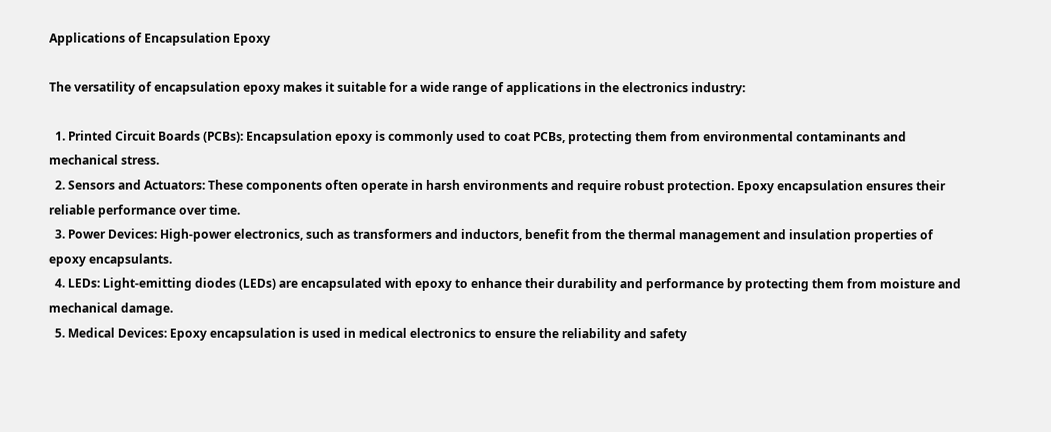Applications of Encapsulation Epoxy

The versatility of encapsulation epoxy makes it suitable for a wide range of applications in the electronics industry:

  1. Printed Circuit Boards (PCBs): Encapsulation epoxy is commonly used to coat PCBs, protecting them from environmental contaminants and mechanical stress.
  2. Sensors and Actuators: These components often operate in harsh environments and require robust protection. Epoxy encapsulation ensures their reliable performance over time.
  3. Power Devices: High-power electronics, such as transformers and inductors, benefit from the thermal management and insulation properties of epoxy encapsulants.
  4. LEDs: Light-emitting diodes (LEDs) are encapsulated with epoxy to enhance their durability and performance by protecting them from moisture and mechanical damage.
  5. Medical Devices: Epoxy encapsulation is used in medical electronics to ensure the reliability and safety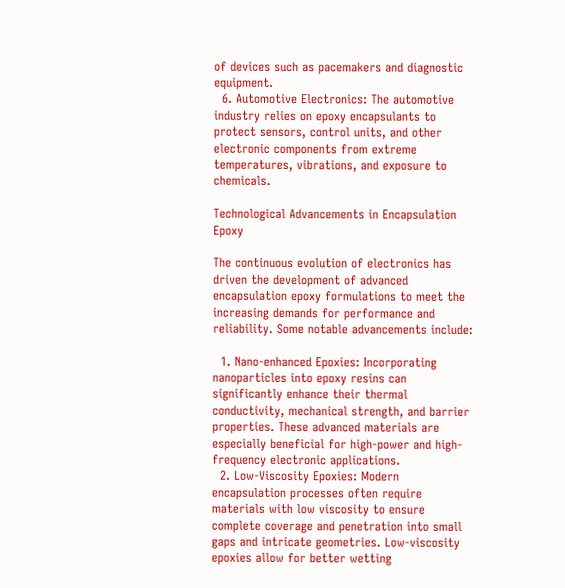of devices such as pacemakers and diagnostic equipment.
  6. Automotive Electronics: The automotive industry relies on epoxy encapsulants to protect sensors, control units, and other electronic components from extreme temperatures, vibrations, and exposure to chemicals.

Technological Advancements in Encapsulation Epoxy

The continuous evolution of electronics has driven the development of advanced encapsulation epoxy formulations to meet the increasing demands for performance and reliability. Some notable advancements include:

  1. Nano-enhanced Epoxies: Incorporating nanoparticles into epoxy resins can significantly enhance their thermal conductivity, mechanical strength, and barrier properties. These advanced materials are especially beneficial for high-power and high-frequency electronic applications.
  2. Low-Viscosity Epoxies: Modern encapsulation processes often require materials with low viscosity to ensure complete coverage and penetration into small gaps and intricate geometries. Low-viscosity epoxies allow for better wetting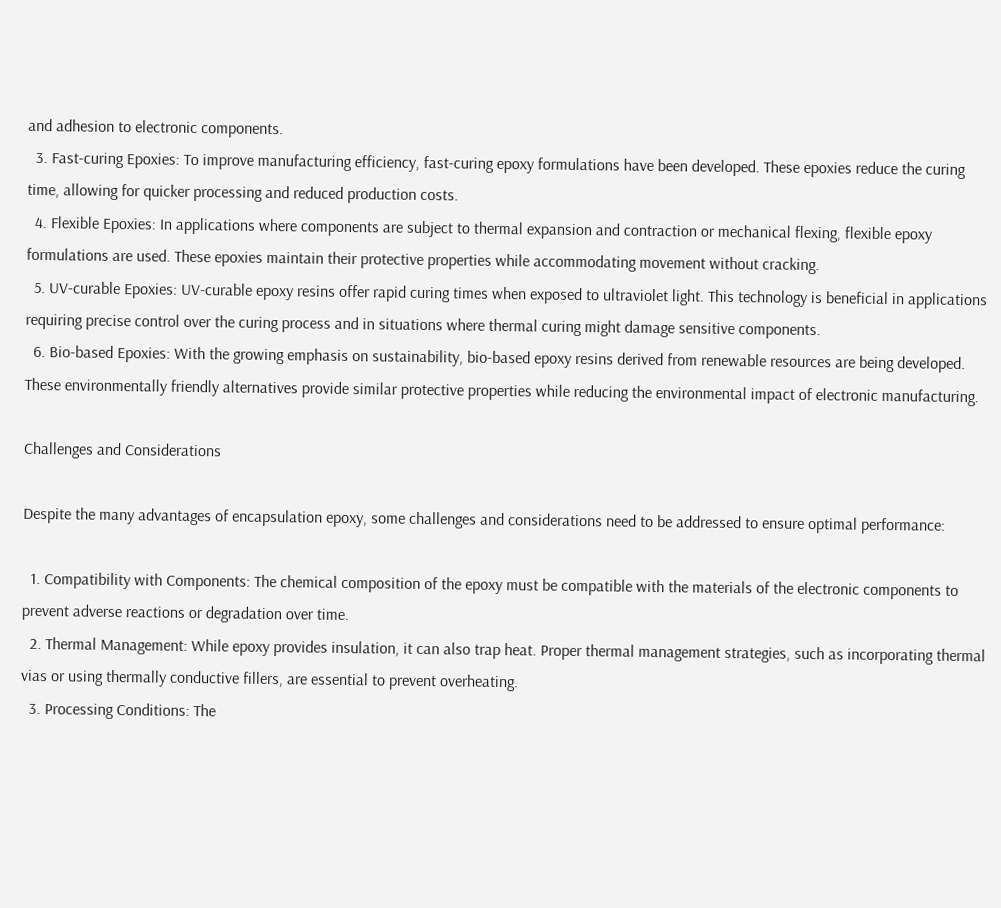and adhesion to electronic components.
  3. Fast-curing Epoxies: To improve manufacturing efficiency, fast-curing epoxy formulations have been developed. These epoxies reduce the curing time, allowing for quicker processing and reduced production costs.
  4. Flexible Epoxies: In applications where components are subject to thermal expansion and contraction or mechanical flexing, flexible epoxy formulations are used. These epoxies maintain their protective properties while accommodating movement without cracking.
  5. UV-curable Epoxies: UV-curable epoxy resins offer rapid curing times when exposed to ultraviolet light. This technology is beneficial in applications requiring precise control over the curing process and in situations where thermal curing might damage sensitive components.
  6. Bio-based Epoxies: With the growing emphasis on sustainability, bio-based epoxy resins derived from renewable resources are being developed. These environmentally friendly alternatives provide similar protective properties while reducing the environmental impact of electronic manufacturing.

Challenges and Considerations

Despite the many advantages of encapsulation epoxy, some challenges and considerations need to be addressed to ensure optimal performance:

  1. Compatibility with Components: The chemical composition of the epoxy must be compatible with the materials of the electronic components to prevent adverse reactions or degradation over time.
  2. Thermal Management: While epoxy provides insulation, it can also trap heat. Proper thermal management strategies, such as incorporating thermal vias or using thermally conductive fillers, are essential to prevent overheating.
  3. Processing Conditions: The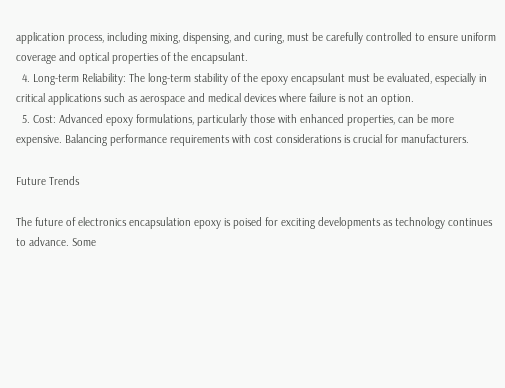application process, including mixing, dispensing, and curing, must be carefully controlled to ensure uniform coverage and optical properties of the encapsulant.
  4. Long-term Reliability: The long-term stability of the epoxy encapsulant must be evaluated, especially in critical applications such as aerospace and medical devices where failure is not an option.
  5. Cost: Advanced epoxy formulations, particularly those with enhanced properties, can be more expensive. Balancing performance requirements with cost considerations is crucial for manufacturers.

Future Trends

The future of electronics encapsulation epoxy is poised for exciting developments as technology continues to advance. Some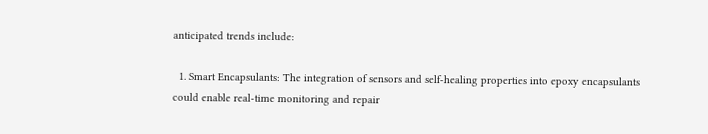anticipated trends include:

  1. Smart Encapsulants: The integration of sensors and self-healing properties into epoxy encapsulants could enable real-time monitoring and repair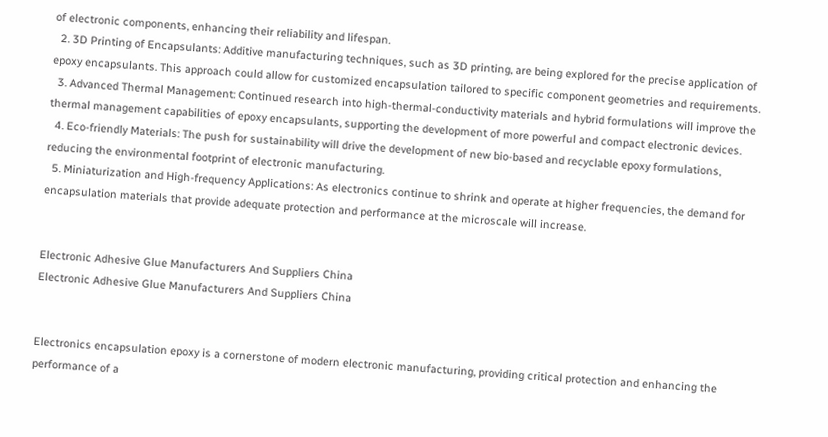of electronic components, enhancing their reliability and lifespan.
  2. 3D Printing of Encapsulants: Additive manufacturing techniques, such as 3D printing, are being explored for the precise application of epoxy encapsulants. This approach could allow for customized encapsulation tailored to specific component geometries and requirements.
  3. Advanced Thermal Management: Continued research into high-thermal-conductivity materials and hybrid formulations will improve the thermal management capabilities of epoxy encapsulants, supporting the development of more powerful and compact electronic devices.
  4. Eco-friendly Materials: The push for sustainability will drive the development of new bio-based and recyclable epoxy formulations, reducing the environmental footprint of electronic manufacturing.
  5. Miniaturization and High-frequency Applications: As electronics continue to shrink and operate at higher frequencies, the demand for encapsulation materials that provide adequate protection and performance at the microscale will increase.


Electronic Adhesive Glue Manufacturers And Suppliers China
Electronic Adhesive Glue Manufacturers And Suppliers China


Electronics encapsulation epoxy is a cornerstone of modern electronic manufacturing, providing critical protection and enhancing the performance of a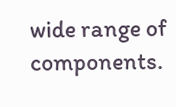wide range of components.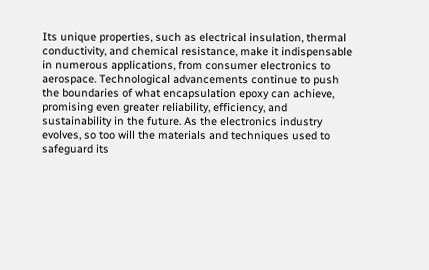Its unique properties, such as electrical insulation, thermal conductivity, and chemical resistance, make it indispensable in numerous applications, from consumer electronics to aerospace. Technological advancements continue to push the boundaries of what encapsulation epoxy can achieve, promising even greater reliability, efficiency, and sustainability in the future. As the electronics industry evolves, so too will the materials and techniques used to safeguard its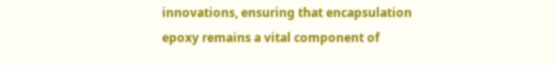innovations, ensuring that encapsulation epoxy remains a vital component of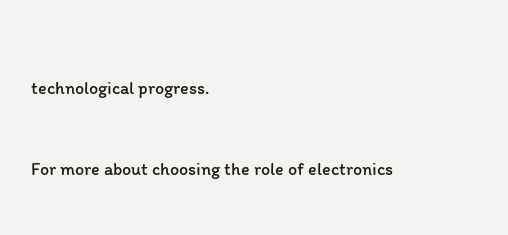technological progress.


For more about choosing the role of electronics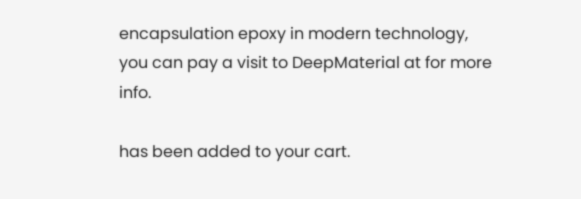encapsulation epoxy in modern technology, you can pay a visit to DeepMaterial at for more info.

has been added to your cart.